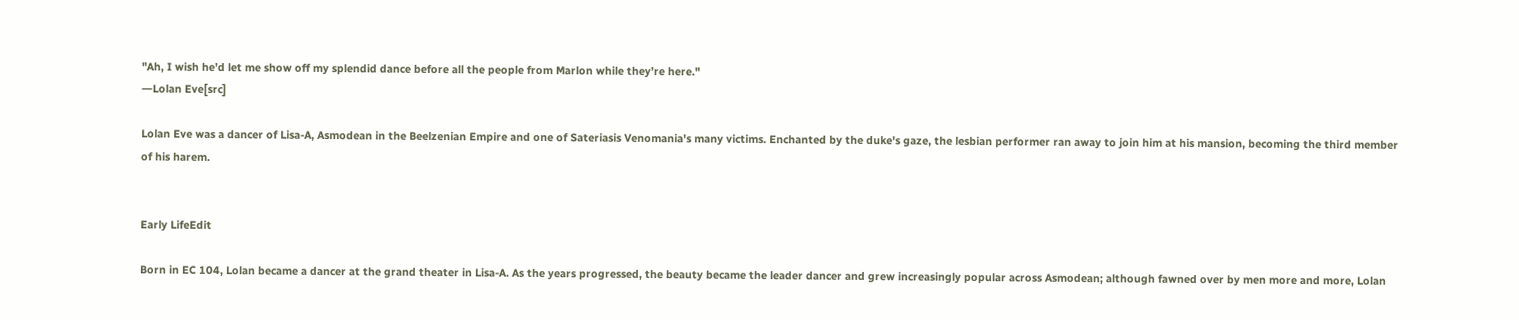"Ah, I wish he’d let me show off my splendid dance before all the people from Marlon while they’re here."
―Lolan Eve[src]

Lolan Eve was a dancer of Lisa-A, Asmodean in the Beelzenian Empire and one of Sateriasis Venomania's many victims. Enchanted by the duke's gaze, the lesbian performer ran away to join him at his mansion, becoming the third member of his harem.


Early LifeEdit

Born in EC 104, Lolan became a dancer at the grand theater in Lisa-A. As the years progressed, the beauty became the leader dancer and grew increasingly popular across Asmodean; although fawned over by men more and more, Lolan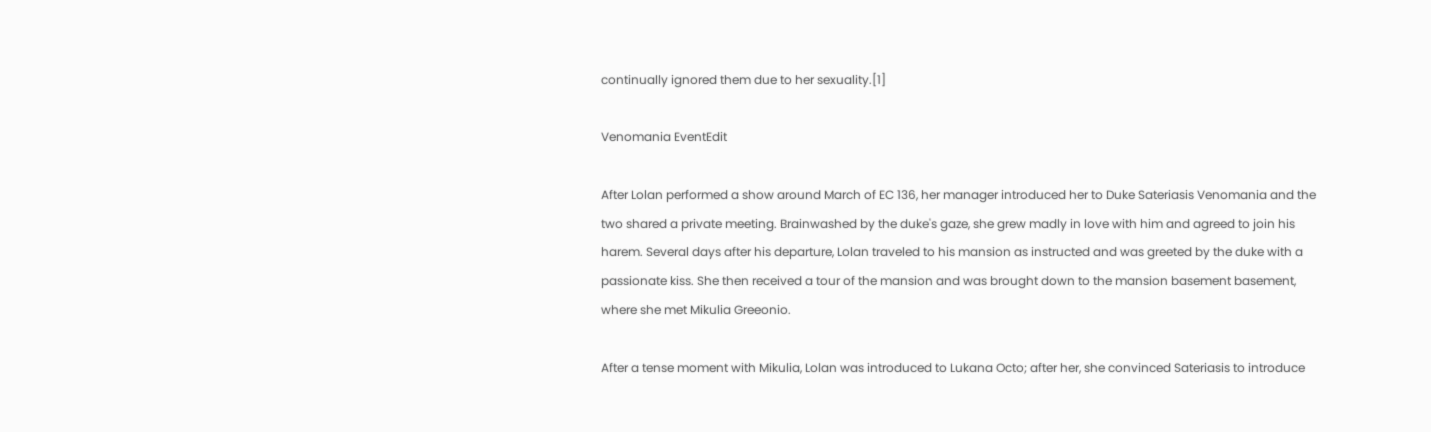continually ignored them due to her sexuality.[1]

Venomania EventEdit

After Lolan performed a show around March of EC 136, her manager introduced her to Duke Sateriasis Venomania and the two shared a private meeting. Brainwashed by the duke's gaze, she grew madly in love with him and agreed to join his harem. Several days after his departure, Lolan traveled to his mansion as instructed and was greeted by the duke with a passionate kiss. She then received a tour of the mansion and was brought down to the mansion basement basement, where she met Mikulia Greeonio.

After a tense moment with Mikulia, Lolan was introduced to Lukana Octo; after her, she convinced Sateriasis to introduce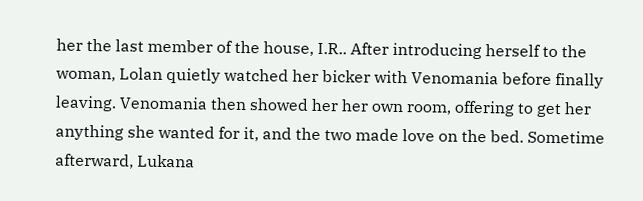her the last member of the house, I.R.. After introducing herself to the woman, Lolan quietly watched her bicker with Venomania before finally leaving. Venomania then showed her her own room, offering to get her anything she wanted for it, and the two made love on the bed. Sometime afterward, Lukana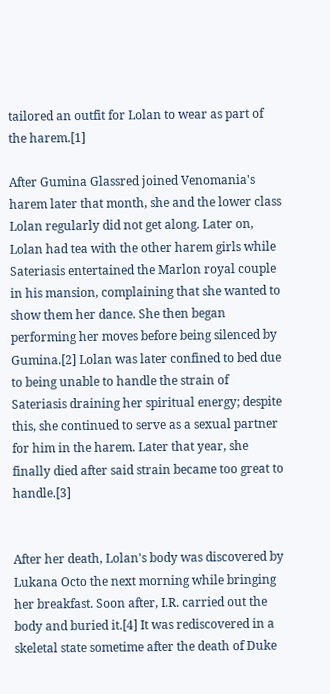tailored an outfit for Lolan to wear as part of the harem.[1]

After Gumina Glassred joined Venomania's harem later that month, she and the lower class Lolan regularly did not get along. Later on, Lolan had tea with the other harem girls while Sateriasis entertained the Marlon royal couple in his mansion, complaining that she wanted to show them her dance. She then began performing her moves before being silenced by Gumina.[2] Lolan was later confined to bed due to being unable to handle the strain of Sateriasis draining her spiritual energy; despite this, she continued to serve as a sexual partner for him in the harem. Later that year, she finally died after said strain became too great to handle.[3]


After her death, Lolan's body was discovered by Lukana Octo the next morning while bringing her breakfast. Soon after, I.R. carried out the body and buried it.[4] It was rediscovered in a skeletal state sometime after the death of Duke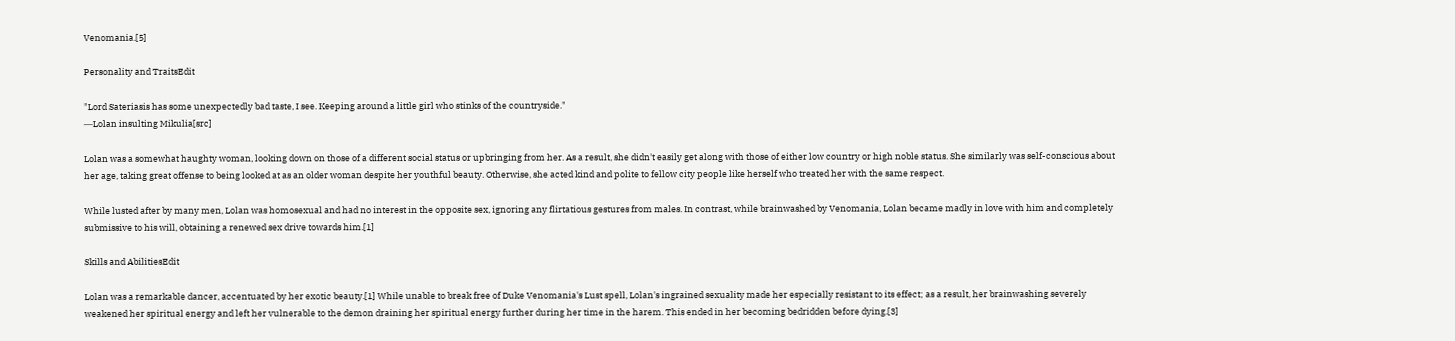Venomania.[5]

Personality and TraitsEdit

"Lord Sateriasis has some unexpectedly bad taste, I see. Keeping around a little girl who stinks of the countryside."
―Lolan insulting Mikulia[src]

Lolan was a somewhat haughty woman, looking down on those of a different social status or upbringing from her. As a result, she didn't easily get along with those of either low country or high noble status. She similarly was self-conscious about her age, taking great offense to being looked at as an older woman despite her youthful beauty. Otherwise, she acted kind and polite to fellow city people like herself who treated her with the same respect.

While lusted after by many men, Lolan was homosexual and had no interest in the opposite sex, ignoring any flirtatious gestures from males. In contrast, while brainwashed by Venomania, Lolan became madly in love with him and completely submissive to his will, obtaining a renewed sex drive towards him.[1]

Skills and AbilitiesEdit

Lolan was a remarkable dancer, accentuated by her exotic beauty.[1] While unable to break free of Duke Venomania's Lust spell, Lolan's ingrained sexuality made her especially resistant to its effect; as a result, her brainwashing severely weakened her spiritual energy and left her vulnerable to the demon draining her spiritual energy further during her time in the harem. This ended in her becoming bedridden before dying.[3]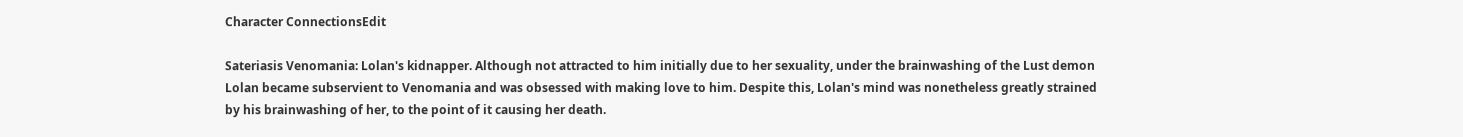Character ConnectionsEdit

Sateriasis Venomania: Lolan's kidnapper. Although not attracted to him initially due to her sexuality, under the brainwashing of the Lust demon Lolan became subservient to Venomania and was obsessed with making love to him. Despite this, Lolan's mind was nonetheless greatly strained by his brainwashing of her, to the point of it causing her death.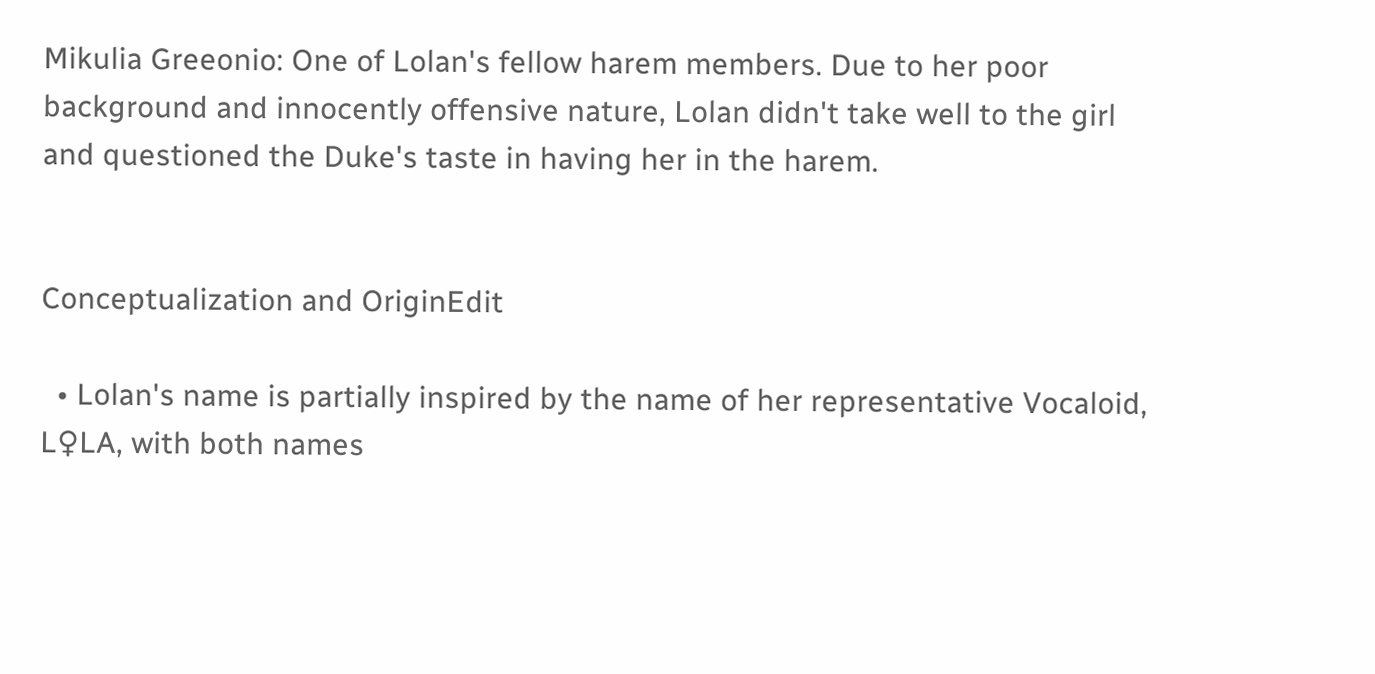Mikulia Greeonio: One of Lolan's fellow harem members. Due to her poor background and innocently offensive nature, Lolan didn't take well to the girl and questioned the Duke's taste in having her in the harem.


Conceptualization and OriginEdit

  • Lolan's name is partially inspired by the name of her representative Vocaloid, L♀LA, with both names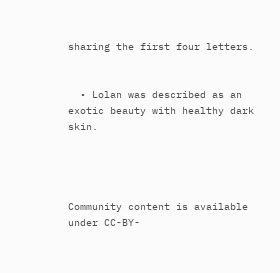sharing the first four letters.


  • Lolan was described as an exotic beauty with healthy dark skin.




Community content is available under CC-BY-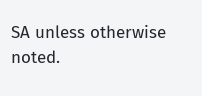SA unless otherwise noted.